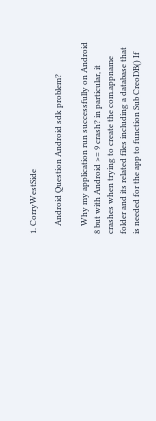1. CorryWestSide

    Android Question Android sdk problem?

    Why my application run successfully on Android 8 but with Android >= 9 crash? in particular, it crashes when trying to create the com.appname folder and its related files including a database that is needed for the app to function Sub CreoDB() If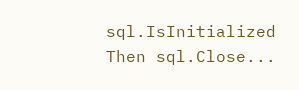sql.IsInitialized Then sql.Close...